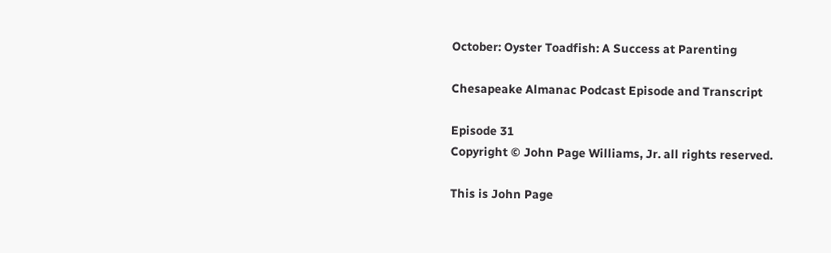October: Oyster Toadfish: A Success at Parenting

Chesapeake Almanac Podcast Episode and Transcript

Episode 31
Copyright © John Page Williams, Jr. all rights reserved.

This is John Page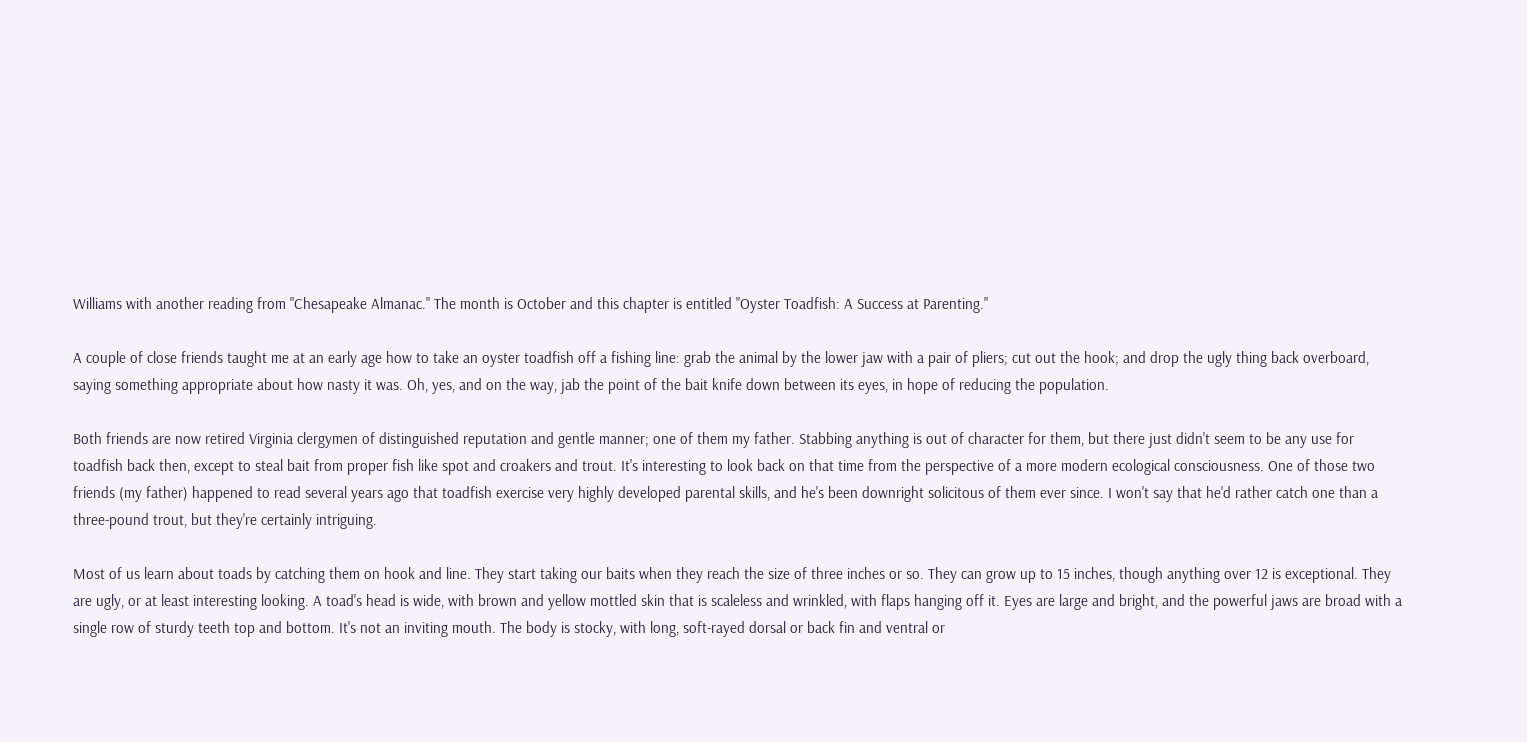Williams with another reading from "Chesapeake Almanac." The month is October and this chapter is entitled "Oyster Toadfish: A Success at Parenting."

A couple of close friends taught me at an early age how to take an oyster toadfish off a fishing line: grab the animal by the lower jaw with a pair of pliers; cut out the hook; and drop the ugly thing back overboard, saying something appropriate about how nasty it was. Oh, yes, and on the way, jab the point of the bait knife down between its eyes, in hope of reducing the population.

Both friends are now retired Virginia clergymen of distinguished reputation and gentle manner; one of them my father. Stabbing anything is out of character for them, but there just didn't seem to be any use for toadfish back then, except to steal bait from proper fish like spot and croakers and trout. It's interesting to look back on that time from the perspective of a more modern ecological consciousness. One of those two friends (my father) happened to read several years ago that toadfish exercise very highly developed parental skills, and he's been downright solicitous of them ever since. I won't say that he'd rather catch one than a three-pound trout, but they're certainly intriguing.

Most of us learn about toads by catching them on hook and line. They start taking our baits when they reach the size of three inches or so. They can grow up to 15 inches, though anything over 12 is exceptional. They are ugly, or at least interesting looking. A toad's head is wide, with brown and yellow mottled skin that is scaleless and wrinkled, with flaps hanging off it. Eyes are large and bright, and the powerful jaws are broad with a single row of sturdy teeth top and bottom. It's not an inviting mouth. The body is stocky, with long, soft-rayed dorsal or back fin and ventral or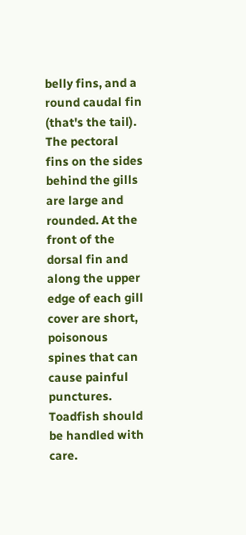belly fins, and a round caudal fin (that's the tail). The pectoral fins on the sides behind the gills are large and rounded. At the front of the dorsal fin and along the upper edge of each gill cover are short, poisonous spines that can cause painful punctures. Toadfish should be handled with care.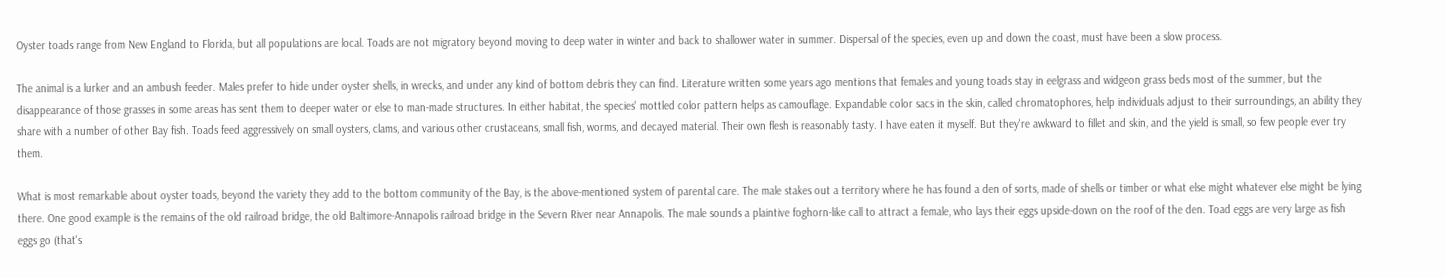Oyster toads range from New England to Florida, but all populations are local. Toads are not migratory beyond moving to deep water in winter and back to shallower water in summer. Dispersal of the species, even up and down the coast, must have been a slow process.

The animal is a lurker and an ambush feeder. Males prefer to hide under oyster shells, in wrecks, and under any kind of bottom debris they can find. Literature written some years ago mentions that females and young toads stay in eelgrass and widgeon grass beds most of the summer, but the disappearance of those grasses in some areas has sent them to deeper water or else to man-made structures. In either habitat, the species' mottled color pattern helps as camouflage. Expandable color sacs in the skin, called chromatophores, help individuals adjust to their surroundings, an ability they share with a number of other Bay fish. Toads feed aggressively on small oysters, clams, and various other crustaceans, small fish, worms, and decayed material. Their own flesh is reasonably tasty. I have eaten it myself. But they're awkward to fillet and skin, and the yield is small, so few people ever try them.

What is most remarkable about oyster toads, beyond the variety they add to the bottom community of the Bay, is the above-mentioned system of parental care. The male stakes out a territory where he has found a den of sorts, made of shells or timber or what else might whatever else might be lying there. One good example is the remains of the old railroad bridge, the old Baltimore-Annapolis railroad bridge in the Severn River near Annapolis. The male sounds a plaintive foghorn-like call to attract a female, who lays their eggs upside-down on the roof of the den. Toad eggs are very large as fish eggs go (that's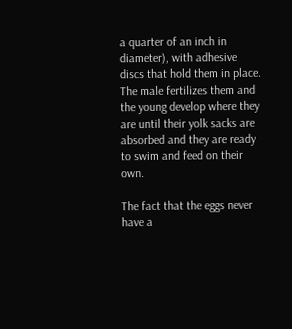a quarter of an inch in diameter), with adhesive discs that hold them in place. The male fertilizes them and the young develop where they are until their yolk sacks are absorbed and they are ready to swim and feed on their own.

The fact that the eggs never have a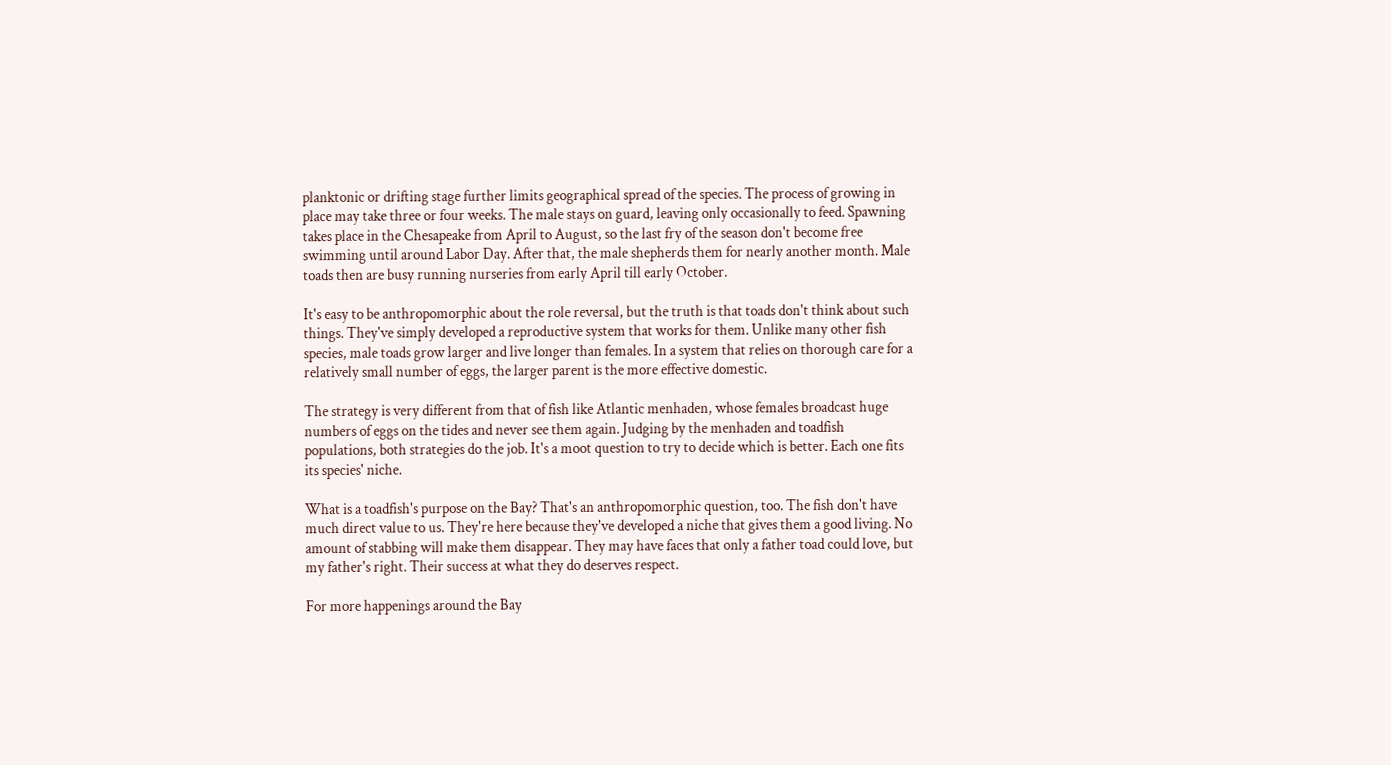planktonic or drifting stage further limits geographical spread of the species. The process of growing in place may take three or four weeks. The male stays on guard, leaving only occasionally to feed. Spawning takes place in the Chesapeake from April to August, so the last fry of the season don't become free swimming until around Labor Day. After that, the male shepherds them for nearly another month. Male toads then are busy running nurseries from early April till early October.

It's easy to be anthropomorphic about the role reversal, but the truth is that toads don't think about such things. They've simply developed a reproductive system that works for them. Unlike many other fish species, male toads grow larger and live longer than females. In a system that relies on thorough care for a relatively small number of eggs, the larger parent is the more effective domestic.

The strategy is very different from that of fish like Atlantic menhaden, whose females broadcast huge numbers of eggs on the tides and never see them again. Judging by the menhaden and toadfish populations, both strategies do the job. It's a moot question to try to decide which is better. Each one fits its species' niche.

What is a toadfish's purpose on the Bay? That's an anthropomorphic question, too. The fish don't have much direct value to us. They're here because they've developed a niche that gives them a good living. No amount of stabbing will make them disappear. They may have faces that only a father toad could love, but my father's right. Their success at what they do deserves respect.

For more happenings around the Bay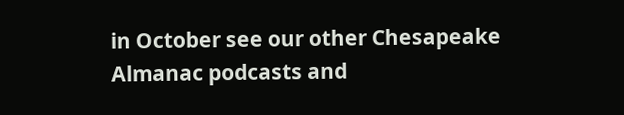in October see our other Chesapeake Almanac podcasts and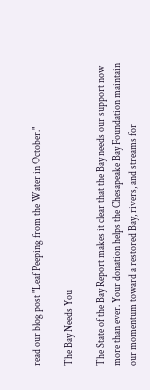read our blog post "Leaf Peeping from the Water in October."

The Bay Needs You

The State of the Bay Report makes it clear that the Bay needs our support now more than ever. Your donation helps the Chesapeake Bay Foundation maintain our momentum toward a restored Bay, rivers, and streams for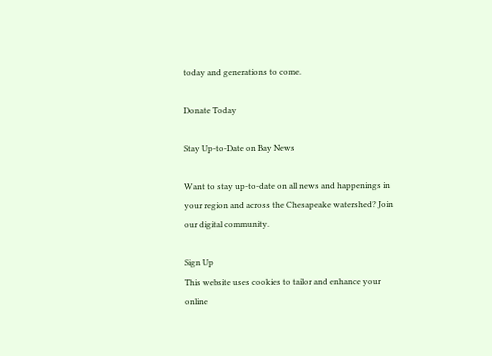today and generations to come.

Donate Today

Stay Up-to-Date on Bay News

Want to stay up-to-date on all news and happenings in your region and across the Chesapeake watershed? Join our digital community.

Sign Up
This website uses cookies to tailor and enhance your online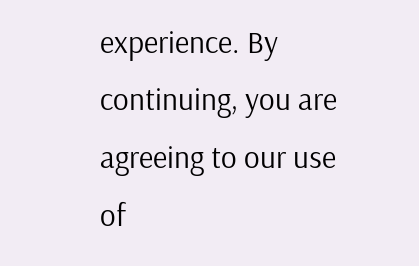experience. By continuing, you are agreeing to our use of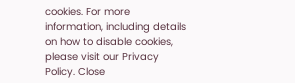cookies. For more information, including details on how to disable cookies, please visit our Privacy Policy. Close